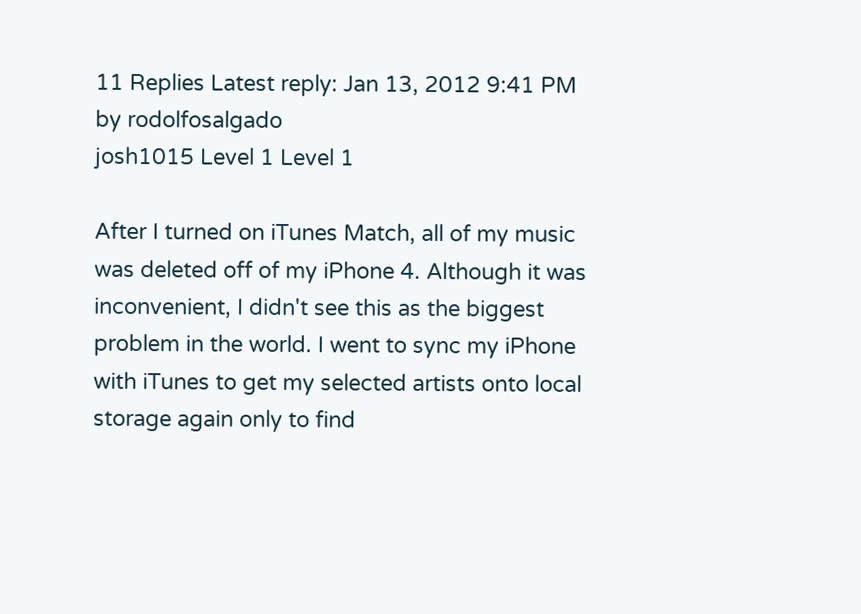11 Replies Latest reply: Jan 13, 2012 9:41 PM by rodolfosalgado
josh1015 Level 1 Level 1

After I turned on iTunes Match, all of my music was deleted off of my iPhone 4. Although it was inconvenient, I didn't see this as the biggest problem in the world. I went to sync my iPhone with iTunes to get my selected artists onto local storage again only to find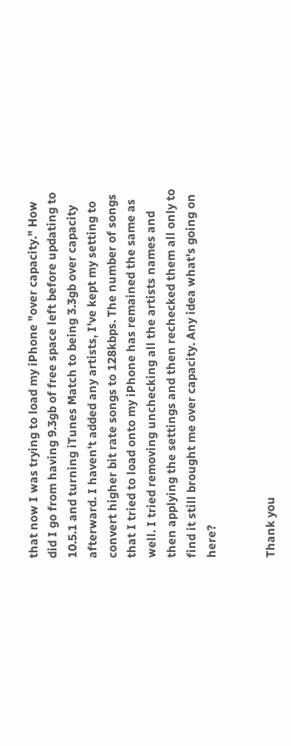that now I was trying to load my iPhone "over capacity." How did I go from having 9.3gb of free space left before updating to 10.5.1 and turning iTunes Match to being 3.3gb over capacity afterward. I haven't added any artists, I've kept my setting to convert higher bit rate songs to 128kbps. The number of songs that I tried to load onto my iPhone has remained the same as well. I tried removing unchecking all the artists names and then applying the settings and then rechecked them all only to find it still brought me over capacity. Any idea what's going on here?


Thank you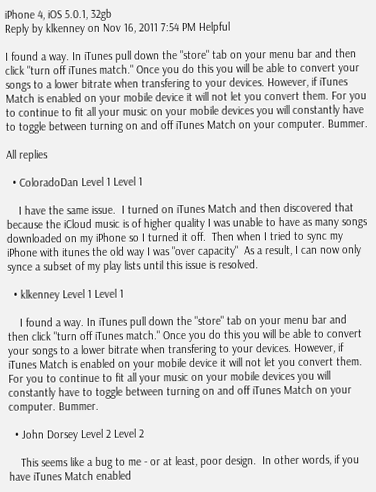iPhone 4, iOS 5.0.1, 32gb
Reply by klkenney on Nov 16, 2011 7:54 PM Helpful

I found a way. In iTunes pull down the "store" tab on your menu bar and then click "turn off iTunes match." Once you do this you will be able to convert your songs to a lower bitrate when transfering to your devices. However, if iTunes Match is enabled on your mobile device it will not let you convert them. For you to continue to fit all your music on your mobile devices you will constantly have to toggle between turning on and off iTunes Match on your computer. Bummer.

All replies

  • ColoradoDan Level 1 Level 1

    I have the same issue.  I turned on iTunes Match and then discovered that because the iCloud music is of higher quality I was unable to have as many songs downloaded on my iPhone so I turned it off.  Then when I tried to sync my iPhone with itunes the old way I was "over capacity"  As a result, I can now only synce a subset of my play lists until this issue is resolved.

  • klkenney Level 1 Level 1

    I found a way. In iTunes pull down the "store" tab on your menu bar and then click "turn off iTunes match." Once you do this you will be able to convert your songs to a lower bitrate when transfering to your devices. However, if iTunes Match is enabled on your mobile device it will not let you convert them. For you to continue to fit all your music on your mobile devices you will constantly have to toggle between turning on and off iTunes Match on your computer. Bummer.

  • John Dorsey Level 2 Level 2

    This seems like a bug to me - or at least, poor design.  In other words, if you have iTunes Match enabled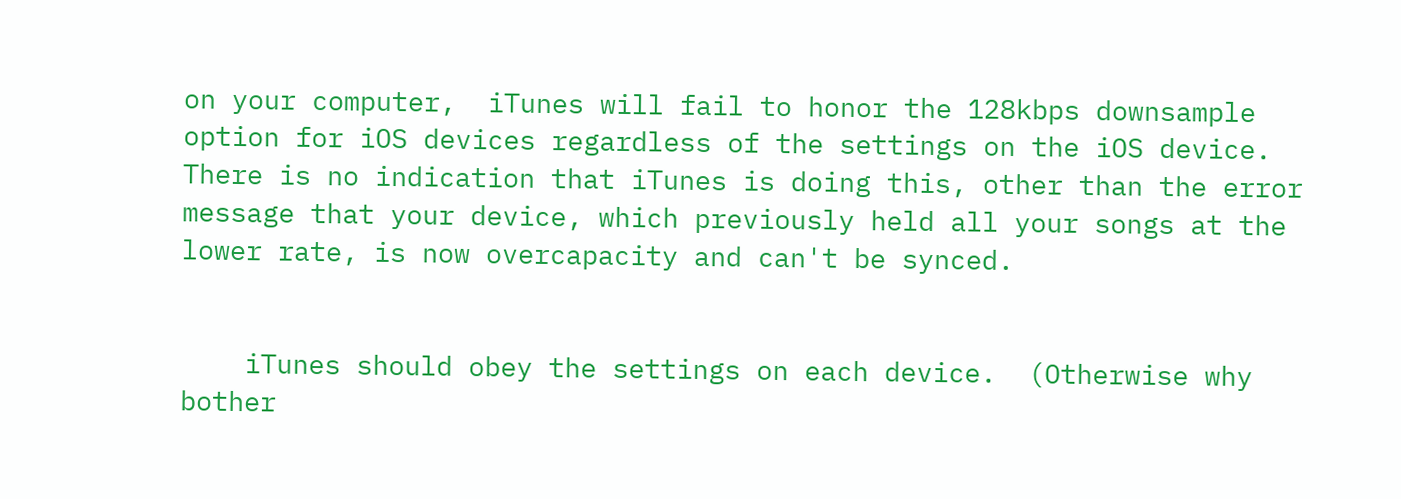on your computer,  iTunes will fail to honor the 128kbps downsample option for iOS devices regardless of the settings on the iOS device.  There is no indication that iTunes is doing this, other than the error message that your device, which previously held all your songs at the lower rate, is now overcapacity and can't be synced.


    iTunes should obey the settings on each device.  (Otherwise why bother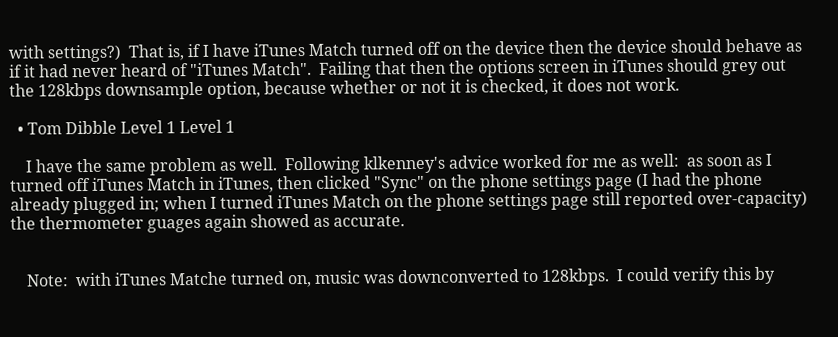with settings?)  That is, if I have iTunes Match turned off on the device then the device should behave as if it had never heard of "iTunes Match".  Failing that then the options screen in iTunes should grey out the 128kbps downsample option, because whether or not it is checked, it does not work.

  • Tom Dibble Level 1 Level 1

    I have the same problem as well.  Following klkenney's advice worked for me as well:  as soon as I turned off iTunes Match in iTunes, then clicked "Sync" on the phone settings page (I had the phone already plugged in; when I turned iTunes Match on the phone settings page still reported over-capacity) the thermometer guages again showed as accurate.


    Note:  with iTunes Matche turned on, music was downconverted to 128kbps.  I could verify this by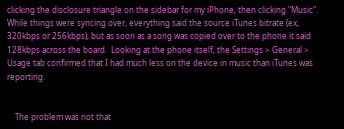clicking the disclosure triangle on the sidebar for my iPhone, then clicking "Music".  While things were syncing over, everything said the source iTunes bitrate (ex, 320kbps or 256kbps), but as soon as a song was copied over to the phone it said 128kbps across the board.  Looking at the phone itself, the Settings > General > Usage tab confirmed that I had much less on the device in music than iTunes was reporting.


    The problem was not that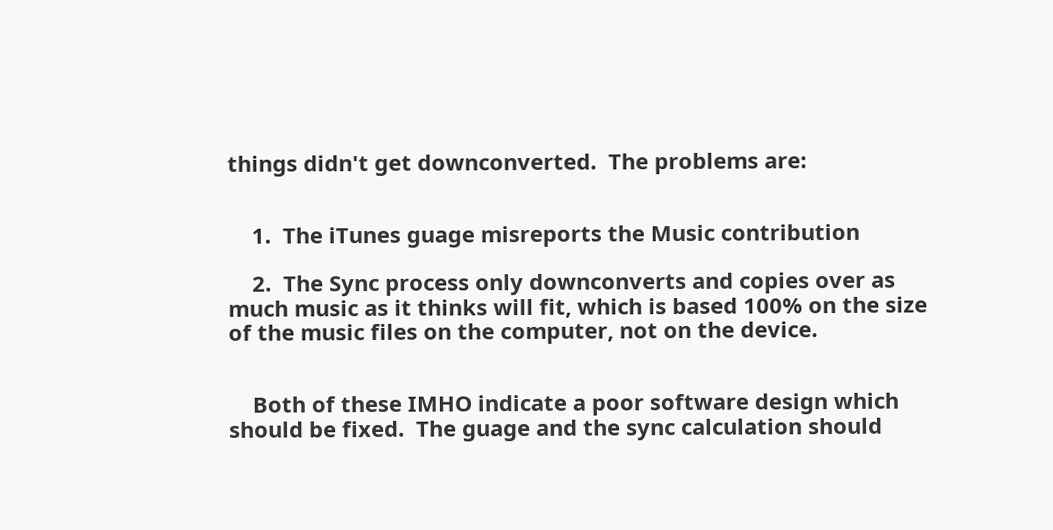things didn't get downconverted.  The problems are:


    1.  The iTunes guage misreports the Music contribution

    2.  The Sync process only downconverts and copies over as much music as it thinks will fit, which is based 100% on the size of the music files on the computer, not on the device.


    Both of these IMHO indicate a poor software design which should be fixed.  The guage and the sync calculation should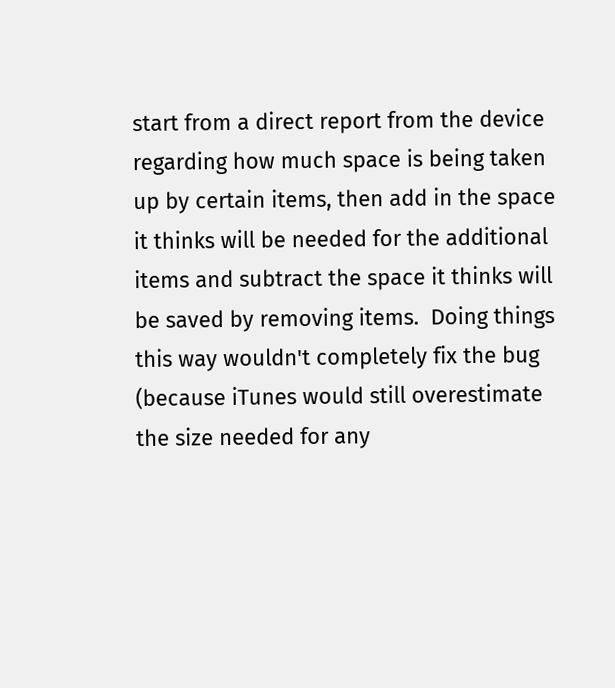start from a direct report from the device regarding how much space is being taken up by certain items, then add in the space it thinks will be needed for the additional items and subtract the space it thinks will be saved by removing items.  Doing things this way wouldn't completely fix the bug (because iTunes would still overestimate the size needed for any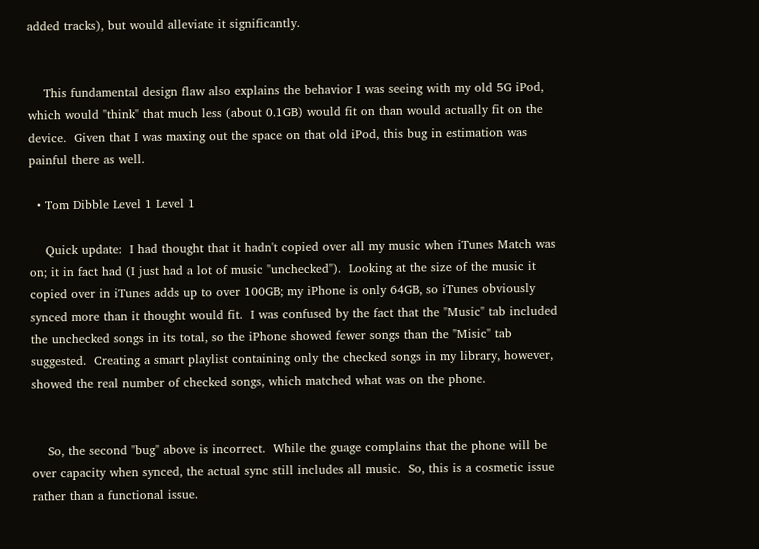added tracks), but would alleviate it significantly.


    This fundamental design flaw also explains the behavior I was seeing with my old 5G iPod, which would "think" that much less (about 0.1GB) would fit on than would actually fit on the device.  Given that I was maxing out the space on that old iPod, this bug in estimation was painful there as well.

  • Tom Dibble Level 1 Level 1

    Quick update:  I had thought that it hadn't copied over all my music when iTunes Match was on; it in fact had (I just had a lot of music "unchecked").  Looking at the size of the music it copied over in iTunes adds up to over 100GB; my iPhone is only 64GB, so iTunes obviously synced more than it thought would fit.  I was confused by the fact that the "Music" tab included the unchecked songs in its total, so the iPhone showed fewer songs than the "Misic" tab suggested.  Creating a smart playlist containing only the checked songs in my library, however, showed the real number of checked songs, which matched what was on the phone.


    So, the second "bug" above is incorrect.  While the guage complains that the phone will be over capacity when synced, the actual sync still includes all music.  So, this is a cosmetic issue rather than a functional issue.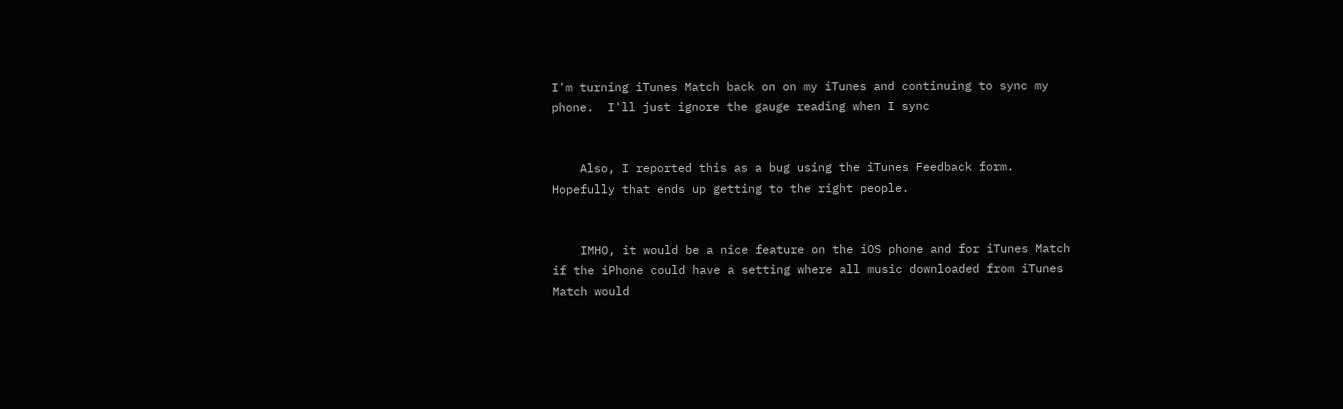I'm turning iTunes Match back on on my iTunes and continuing to sync my phone.  I'll just ignore the gauge reading when I sync


    Also, I reported this as a bug using the iTunes Feedback form.  Hopefully that ends up getting to the right people.


    IMHO, it would be a nice feature on the iOS phone and for iTunes Match if the iPhone could have a setting where all music downloaded from iTunes Match would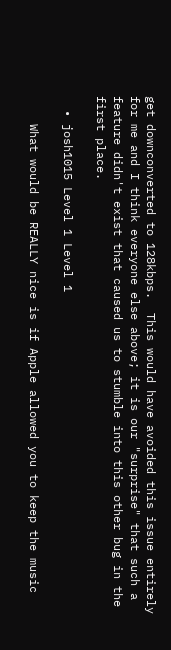get downconverted to 128kbps.  This would have avoided this issue entirely for me and I think everyone else above; it is our "surprise" that such a feature didn't exist that caused us to stumble into this other bug in the first place.

  • josh1015 Level 1 Level 1

    What would be REALLY nice is if Apple allowed you to keep the music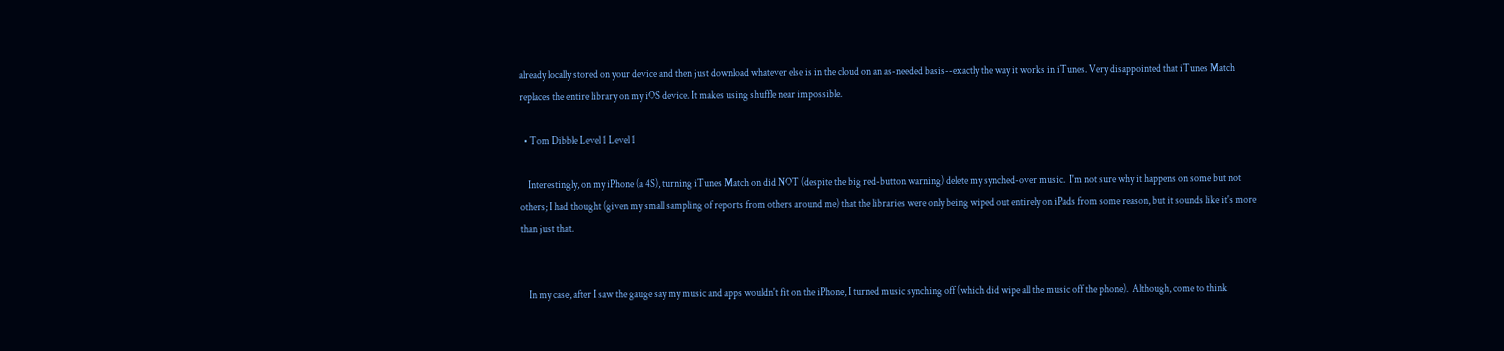already locally stored on your device and then just download whatever else is in the cloud on an as-needed basis--exactly the way it works in iTunes. Very disappointed that iTunes Match replaces the entire library on my iOS device. It makes using shuffle near impossible.

  • Tom Dibble Level 1 Level 1

    Interestingly, on my iPhone (a 4S), turning iTunes Match on did NOT (despite the big red-button warning) delete my synched-over music.  I'm not sure why it happens on some but not others; I had thought (given my small sampling of reports from others around me) that the libraries were only being wiped out entirely on iPads from some reason, but it sounds like it's more than just that.


    In my case, after I saw the gauge say my music and apps wouldn't fit on the iPhone, I turned music synching off (which did wipe all the music off the phone).  Although, come to think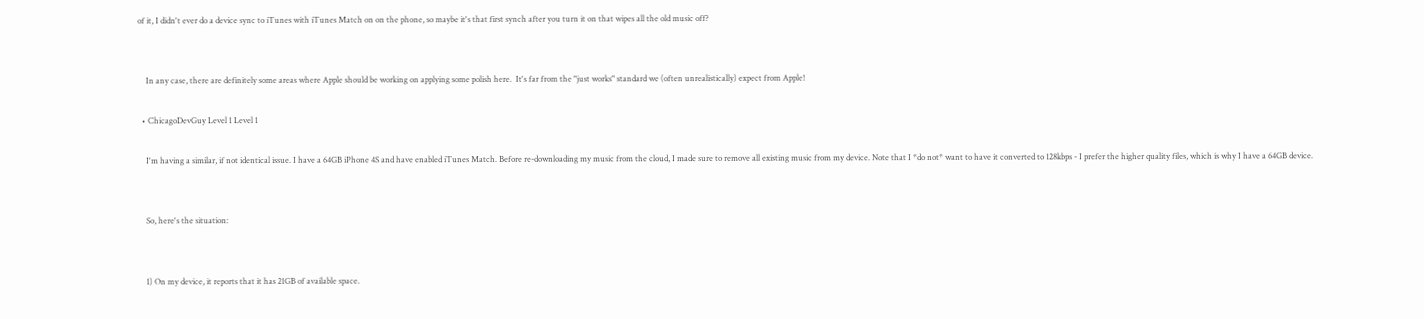of it, I didn't ever do a device sync to iTunes with iTunes Match on on the phone, so maybe it's that first synch after you turn it on that wipes all the old music off?


    In any case, there are definitely some areas where Apple should be working on applying some polish here.  It's far from the "just works" standard we (often unrealistically) expect from Apple!

  • ChicagoDevGuy Level 1 Level 1

    I'm having a similar, if not identical issue. I have a 64GB iPhone 4S and have enabled iTunes Match. Before re-downloading my music from the cloud, I made sure to remove all existing music from my device. Note that I *do not* want to have it converted to 128kbps - I prefer the higher quality files, which is why I have a 64GB device.


    So, here's the situation:


    1) On my device, it reports that it has 21GB of available space.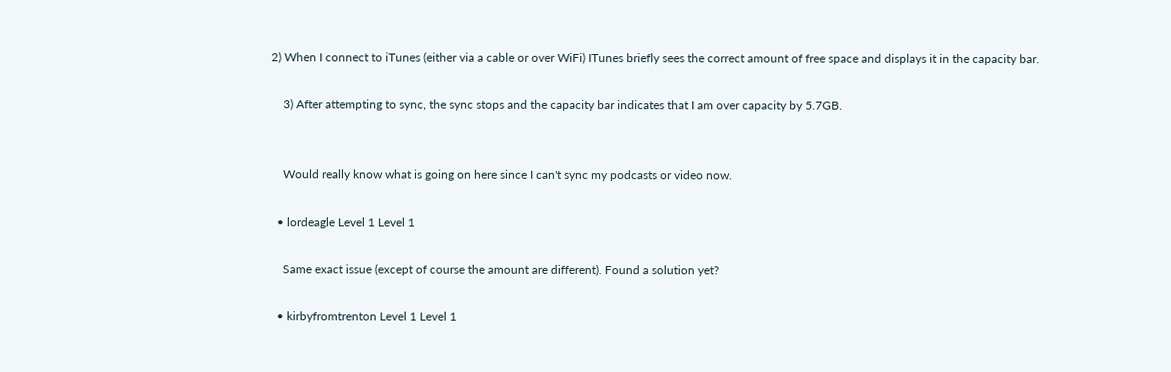2) When I connect to iTunes (either via a cable or over WiFi) ITunes briefly sees the correct amount of free space and displays it in the capacity bar.

    3) After attempting to sync, the sync stops and the capacity bar indicates that I am over capacity by 5.7GB.


    Would really know what is going on here since I can't sync my podcasts or video now.

  • lordeagle Level 1 Level 1

    Same exact issue (except of course the amount are different). Found a solution yet?

  • kirbyfromtrenton Level 1 Level 1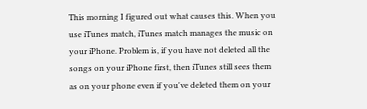This morning I figured out what causes this. When you use iTunes match, iTunes match manages the music on your iPhone. Problem is, if you have not deleted all the songs on your iPhone first, then iTunes still sees them as on your phone even if you've deleted them on your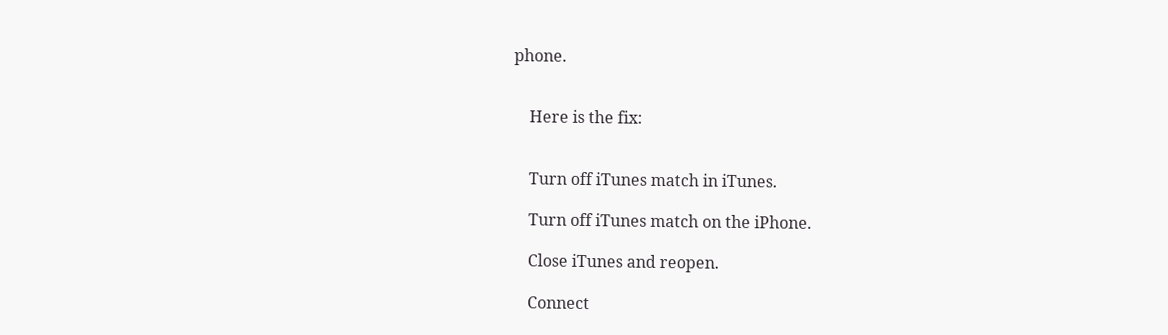phone.


    Here is the fix:


    Turn off iTunes match in iTunes.

    Turn off iTunes match on the iPhone.

    Close iTunes and reopen.

    Connect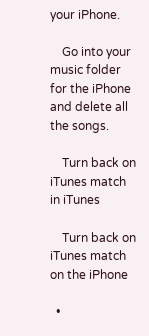your iPhone.

    Go into your music folder for the iPhone and delete all the songs.

    Turn back on iTunes match in iTunes

    Turn back on iTunes match on the iPhone

  •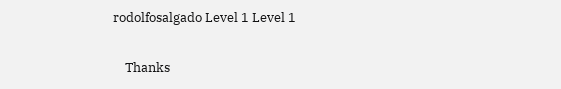rodolfosalgado Level 1 Level 1

    Thanks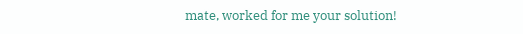mate, worked for me your solution!